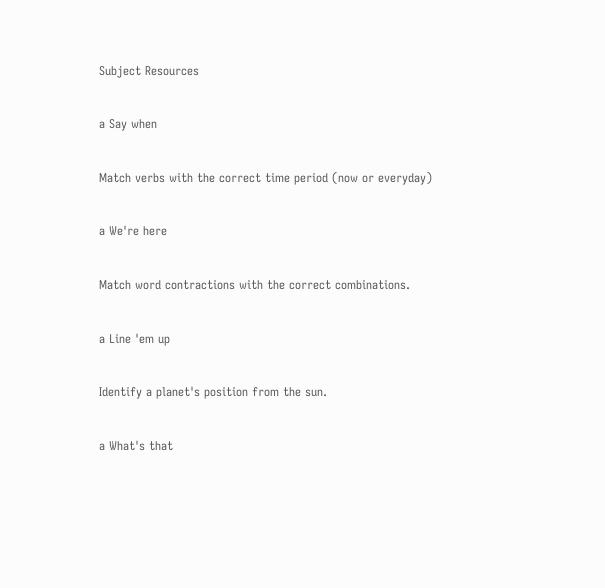Subject Resources

a Say when

Match verbs with the correct time period (now or everyday)

a We're here

Match word contractions with the correct combinations.

a Line 'em up

Identify a planet's position from the sun.

a What's that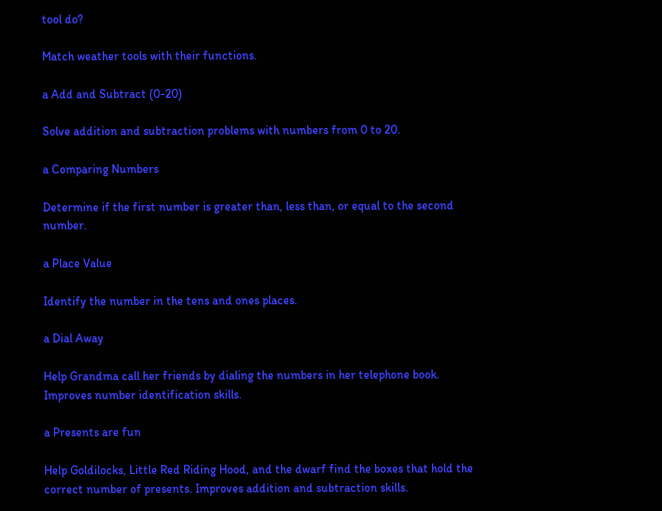tool do?

Match weather tools with their functions.

a Add and Subtract (0-20)

Solve addition and subtraction problems with numbers from 0 to 20.

a Comparing Numbers

Determine if the first number is greater than, less than, or equal to the second number.

a Place Value

Identify the number in the tens and ones places.

a Dial Away

Help Grandma call her friends by dialing the numbers in her telephone book. Improves number identification skills.

a Presents are fun

Help Goldilocks, Little Red Riding Hood, and the dwarf find the boxes that hold the correct number of presents. Improves addition and subtraction skills.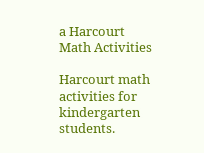a Harcourt Math Activities

Harcourt math activities for kindergarten students.